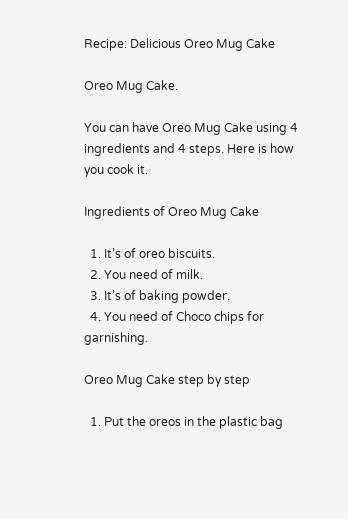Recipe: Delicious Oreo Mug Cake

Oreo Mug Cake.

You can have Oreo Mug Cake using 4 ingredients and 4 steps. Here is how you cook it.

Ingredients of Oreo Mug Cake

  1. It’s of oreo biscuits.
  2. You need of milk.
  3. It’s of baking powder.
  4. You need of Choco chips for garnishing.

Oreo Mug Cake step by step

  1. Put the oreos in the plastic bag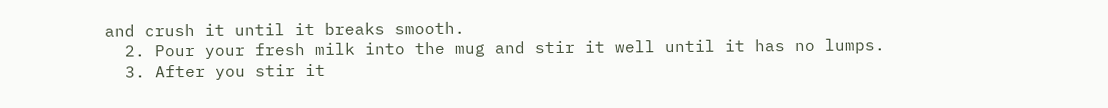and crush it until it breaks smooth.
  2. Pour your fresh milk into the mug and stir it well until it has no lumps.
  3. After you stir it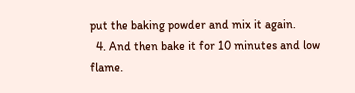put the baking powder and mix it again.
  4. And then bake it for 10 minutes and low flame.